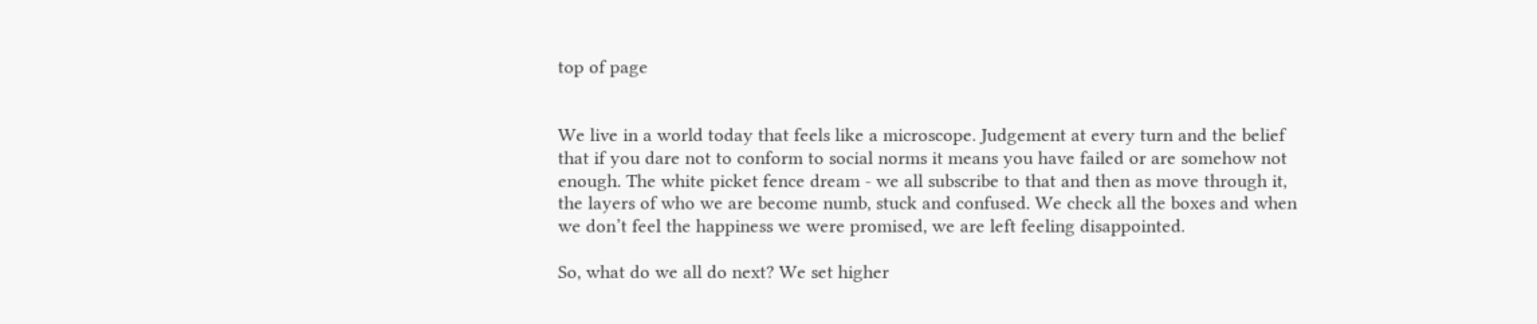top of page


We live in a world today that feels like a microscope. Judgement at every turn and the belief that if you dare not to conform to social norms it means you have failed or are somehow not enough. The white picket fence dream - we all subscribe to that and then as move through it, the layers of who we are become numb, stuck and confused. We check all the boxes and when we don’t feel the happiness we were promised, we are left feeling disappointed.

So, what do we all do next? We set higher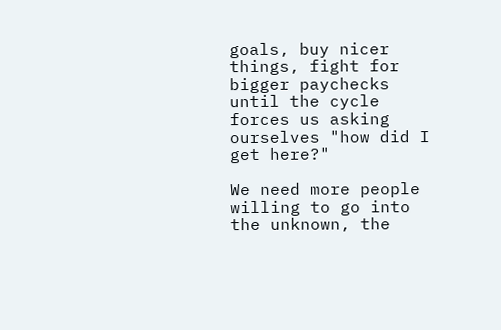goals, buy nicer things, fight for bigger paychecks until the cycle forces us asking ourselves "how did I get here?"

We need more people willing to go into the unknown, the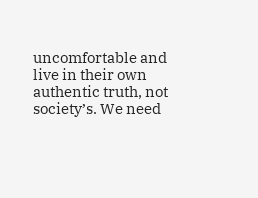uncomfortable and live in their own authentic truth, not society’s. We need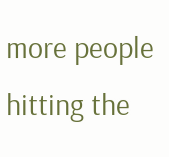more people hitting the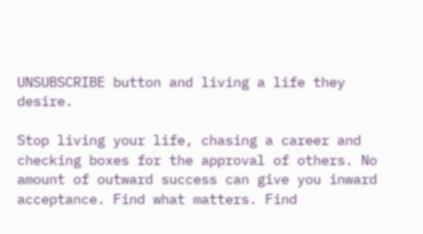UNSUBSCRIBE button and living a life they desire.

Stop living your life, chasing a career and checking boxes for the approval of others. No amount of outward success can give you inward acceptance. Find what matters. Find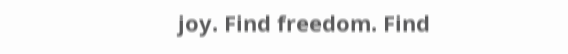joy. Find freedom. Find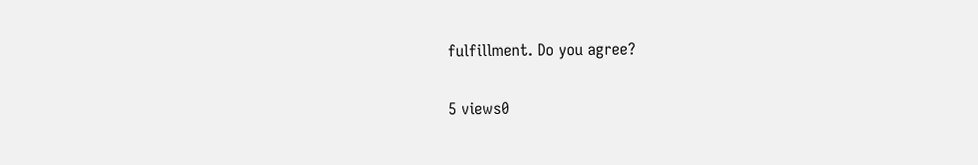fulfillment. Do you agree?

5 views0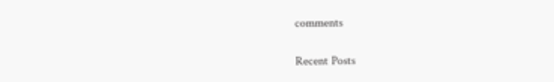comments

Recent Posts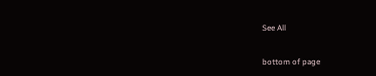See All


bottom of page